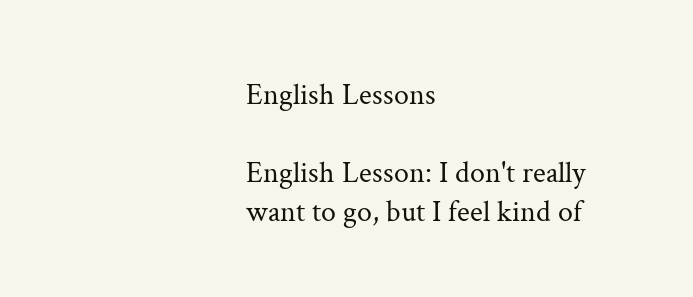English Lessons

English Lesson: I don't really want to go, but I feel kind of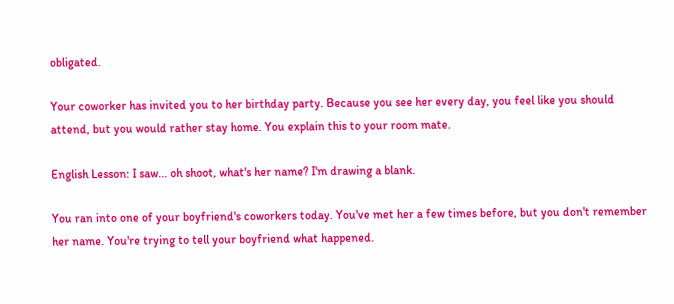obligated.

Your coworker has invited you to her birthday party. Because you see her every day, you feel like you should attend, but you would rather stay home. You explain this to your room mate.

English Lesson: I saw... oh shoot, what's her name? I'm drawing a blank.

You ran into one of your boyfriend's coworkers today. You've met her a few times before, but you don't remember her name. You're trying to tell your boyfriend what happened.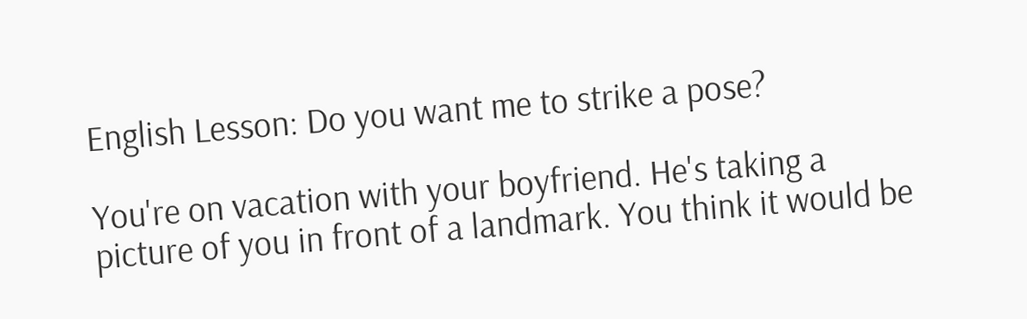English Lesson: Do you want me to strike a pose?

You're on vacation with your boyfriend. He's taking a picture of you in front of a landmark. You think it would be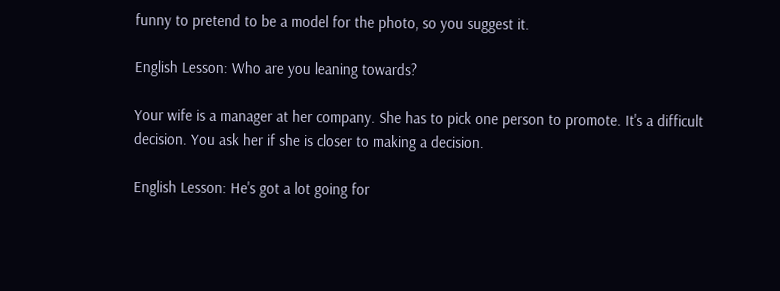funny to pretend to be a model for the photo, so you suggest it.

English Lesson: Who are you leaning towards?

Your wife is a manager at her company. She has to pick one person to promote. It's a difficult decision. You ask her if she is closer to making a decision.

English Lesson: He's got a lot going for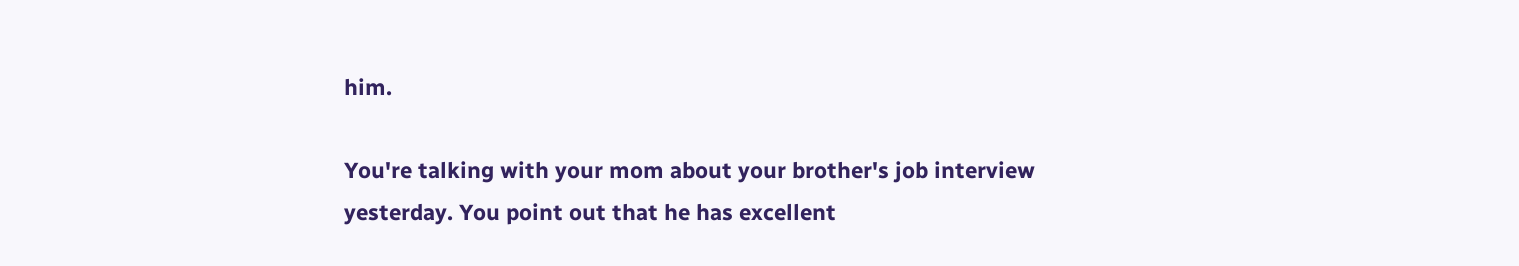him.

You're talking with your mom about your brother's job interview yesterday. You point out that he has excellent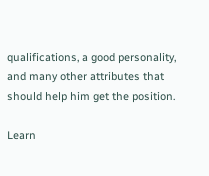qualifications, a good personality, and many other attributes that should help him get the position.

Learn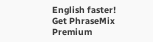English faster! Get PhraseMix Premium